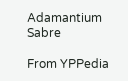Adamantium Sabre

From YPPedia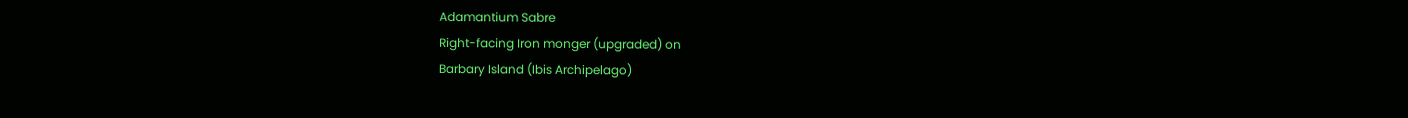Adamantium Sabre
Right-facing Iron monger (upgraded) on
Barbary Island (Ibis Archipelago)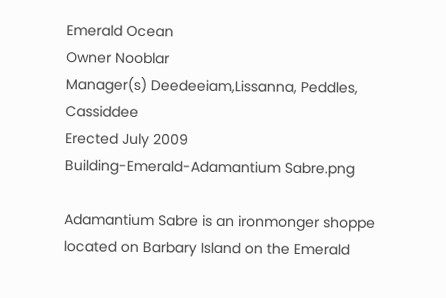Emerald Ocean
Owner Nooblar
Manager(s) Deedeeiam,Lissanna, Peddles, Cassiddee
Erected July 2009
Building-Emerald-Adamantium Sabre.png

Adamantium Sabre is an ironmonger shoppe located on Barbary Island on the Emerald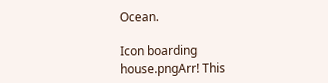Ocean.

Icon boarding house.pngArr! This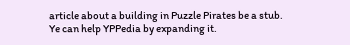article about a building in Puzzle Pirates be a stub. Ye can help YPPedia by expanding it.